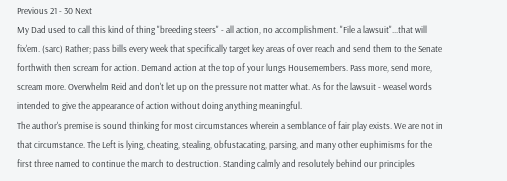Previous 21 - 30 Next
My Dad used to call this kind of thing "breeding steers" - all action, no accomplishment. "File a lawsuit"...that will fix'em. (sarc) Rather; pass bills every week that specifically target key areas of over reach and send them to the Senate forthwith then scream for action. Demand action at the top of your lungs Housemembers. Pass more, send more, scream more. Overwhelm Reid and don't let up on the pressure not matter what. As for the lawsuit - weasel words intended to give the appearance of action without doing anything meaningful.
The author's premise is sound thinking for most circumstances wherein a semblance of fair play exists. We are not in that circumstance. The Left is lying, cheating, stealing, obfustacating, parsing, and many other euphimisms for the first three named to continue the march to destruction. Standing calmly and resolutely behind our principles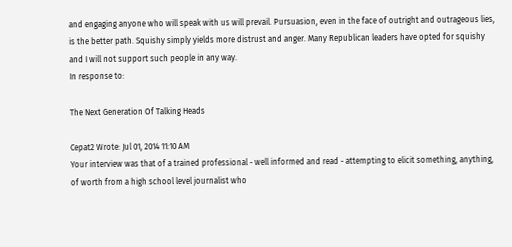and engaging anyone who will speak with us will prevail. Pursuasion, even in the face of outright and outrageous lies, is the better path. Squishy simply yields more distrust and anger. Many Republican leaders have opted for squishy and I will not support such people in any way.
In response to:

The Next Generation Of Talking Heads

Cepat2 Wrote: Jul 01, 2014 11:10 AM
Your interview was that of a trained professional - well informed and read - attempting to elicit something, anything, of worth from a high school level journalist who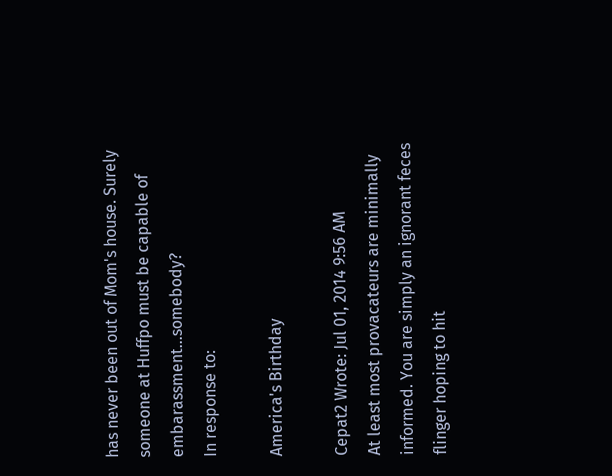has never been out of Mom's house. Surely someone at Huffpo must be capable of embarassment...somebody?
In response to:

America's Birthday

Cepat2 Wrote: Jul 01, 2014 9:56 AM
At least most provacateurs are minimally informed. You are simply an ignorant feces flinger hoping to hit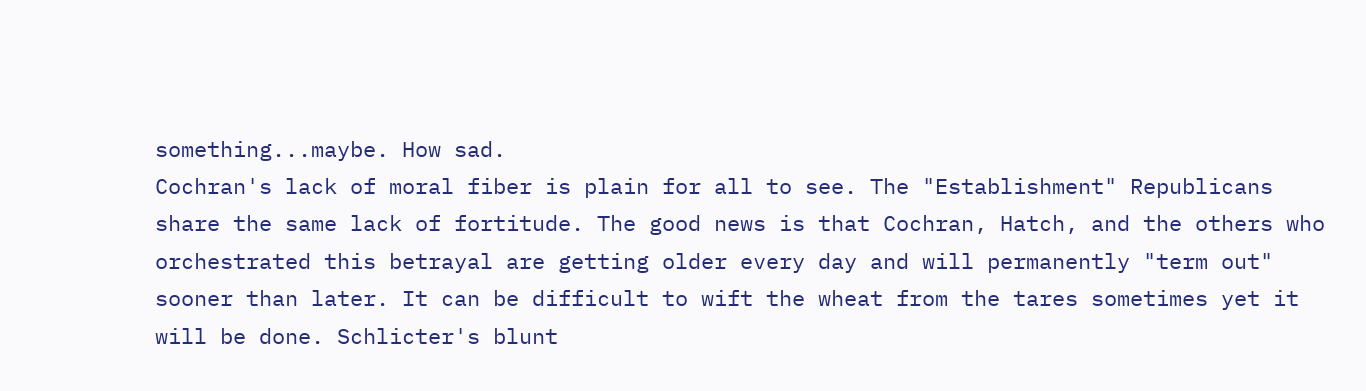something...maybe. How sad.
Cochran's lack of moral fiber is plain for all to see. The "Establishment" Republicans share the same lack of fortitude. The good news is that Cochran, Hatch, and the others who orchestrated this betrayal are getting older every day and will permanently "term out" sooner than later. It can be difficult to wift the wheat from the tares sometimes yet it will be done. Schlicter's blunt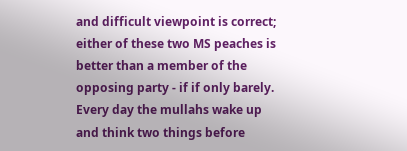and difficult viewpoint is correct; either of these two MS peaches is better than a member of the opposing party - if if only barely.
Every day the mullahs wake up and think two things before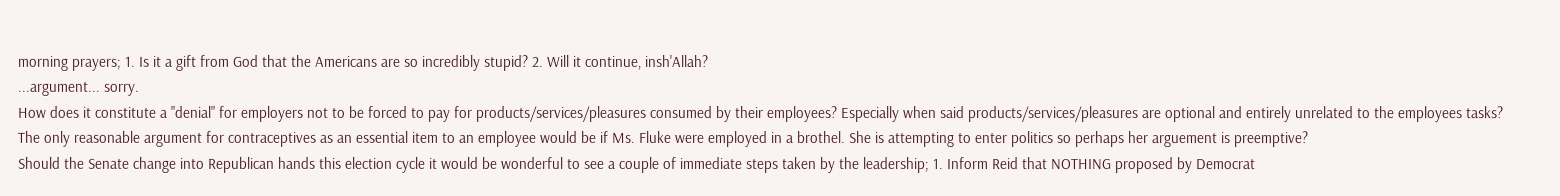morning prayers; 1. Is it a gift from God that the Americans are so incredibly stupid? 2. Will it continue, insh'Allah?
...argument... sorry.
How does it constitute a "denial" for employers not to be forced to pay for products/services/pleasures consumed by their employees? Especially when said products/services/pleasures are optional and entirely unrelated to the employees tasks? The only reasonable argument for contraceptives as an essential item to an employee would be if Ms. Fluke were employed in a brothel. She is attempting to enter politics so perhaps her arguement is preemptive?
Should the Senate change into Republican hands this election cycle it would be wonderful to see a couple of immediate steps taken by the leadership; 1. Inform Reid that NOTHING proposed by Democrat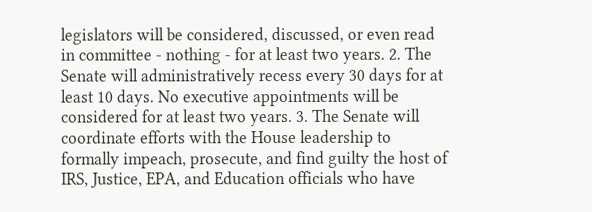legislators will be considered, discussed, or even read in committee - nothing - for at least two years. 2. The Senate will administratively recess every 30 days for at least 10 days. No executive appointments will be considered for at least two years. 3. The Senate will coordinate efforts with the House leadership to formally impeach, prosecute, and find guilty the host of IRS, Justice, EPA, and Education officials who have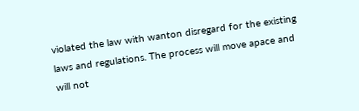violated the law with wanton disregard for the existing laws and regulations. The process will move apace and will not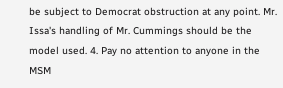be subject to Democrat obstruction at any point. Mr. Issa's handling of Mr. Cummings should be the model used. 4. Pay no attention to anyone in the MSM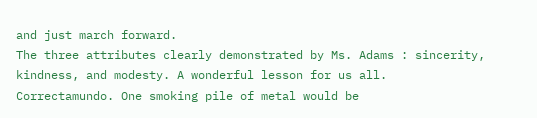and just march forward.
The three attributes clearly demonstrated by Ms. Adams : sincerity, kindness, and modesty. A wonderful lesson for us all.
Correctamundo. One smoking pile of metal would be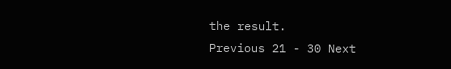the result.
Previous 21 - 30 Next